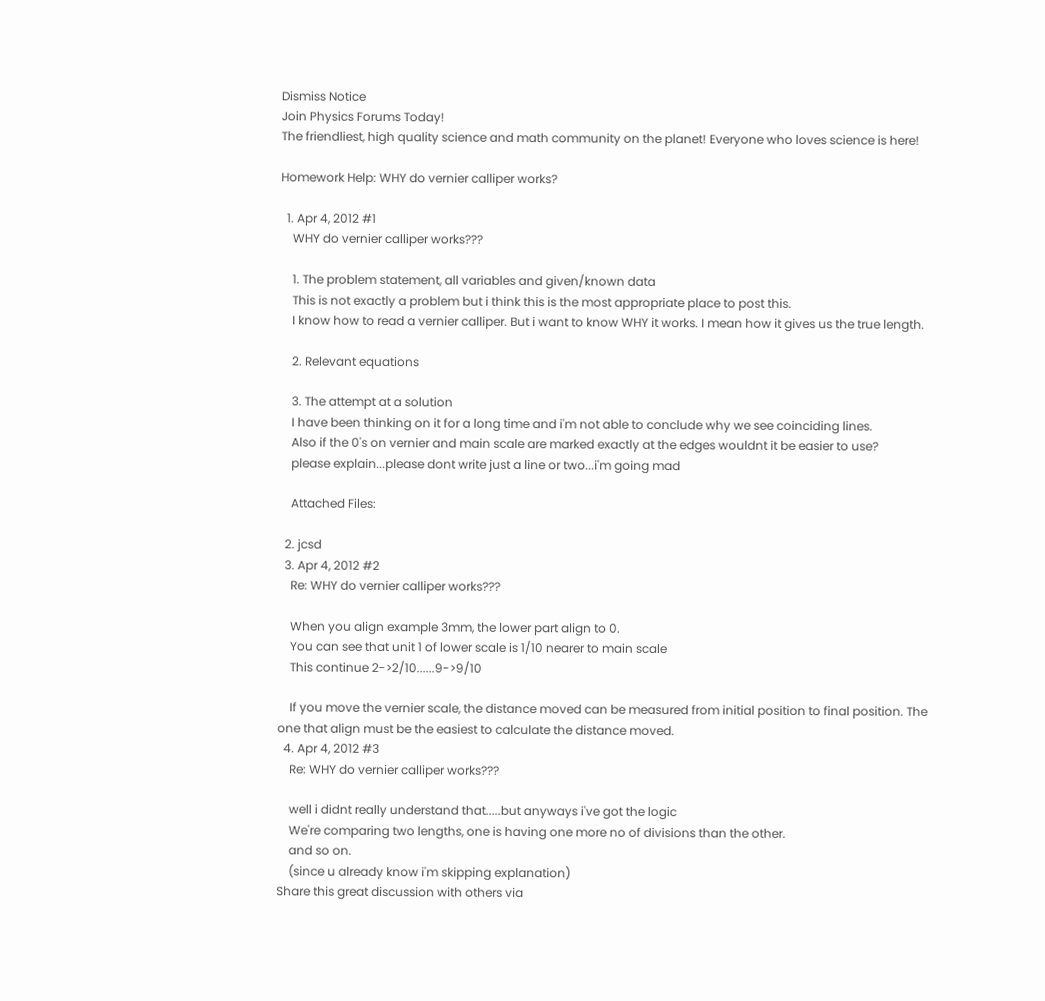Dismiss Notice
Join Physics Forums Today!
The friendliest, high quality science and math community on the planet! Everyone who loves science is here!

Homework Help: WHY do vernier calliper works?

  1. Apr 4, 2012 #1
    WHY do vernier calliper works???

    1. The problem statement, all variables and given/known data
    This is not exactly a problem but i think this is the most appropriate place to post this.
    I know how to read a vernier calliper. But i want to know WHY it works. I mean how it gives us the true length.

    2. Relevant equations

    3. The attempt at a solution
    I have been thinking on it for a long time and i'm not able to conclude why we see coinciding lines.
    Also if the 0's on vernier and main scale are marked exactly at the edges wouldnt it be easier to use?
    please explain...please dont write just a line or two...i'm going mad

    Attached Files:

  2. jcsd
  3. Apr 4, 2012 #2
    Re: WHY do vernier calliper works???

    When you align example 3mm, the lower part align to 0.
    You can see that unit 1 of lower scale is 1/10 nearer to main scale
    This continue 2->2/10......9->9/10

    If you move the vernier scale, the distance moved can be measured from initial position to final position. The one that align must be the easiest to calculate the distance moved.
  4. Apr 4, 2012 #3
    Re: WHY do vernier calliper works???

    well i didnt really understand that.....but anyways i've got the logic
    We're comparing two lengths, one is having one more no of divisions than the other.
    and so on.
    (since u already know i'm skipping explanation)
Share this great discussion with others via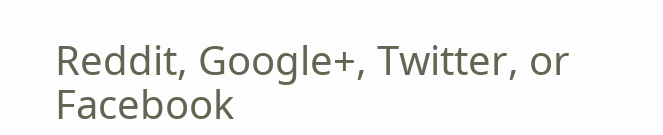Reddit, Google+, Twitter, or Facebook